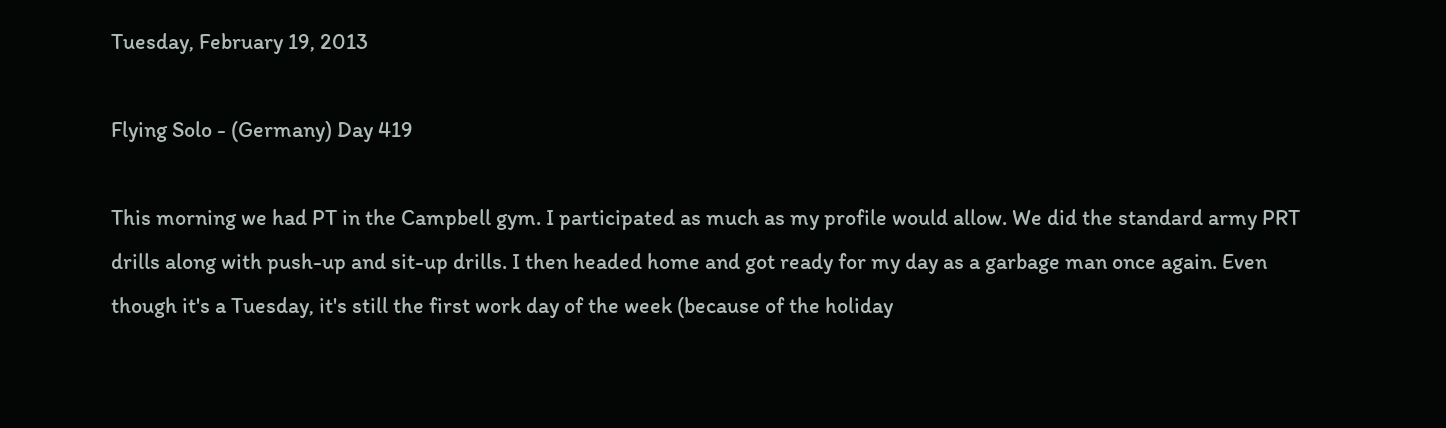Tuesday, February 19, 2013

Flying Solo - (Germany) Day 419

This morning we had PT in the Campbell gym. I participated as much as my profile would allow. We did the standard army PRT drills along with push-up and sit-up drills. I then headed home and got ready for my day as a garbage man once again. Even though it's a Tuesday, it's still the first work day of the week (because of the holiday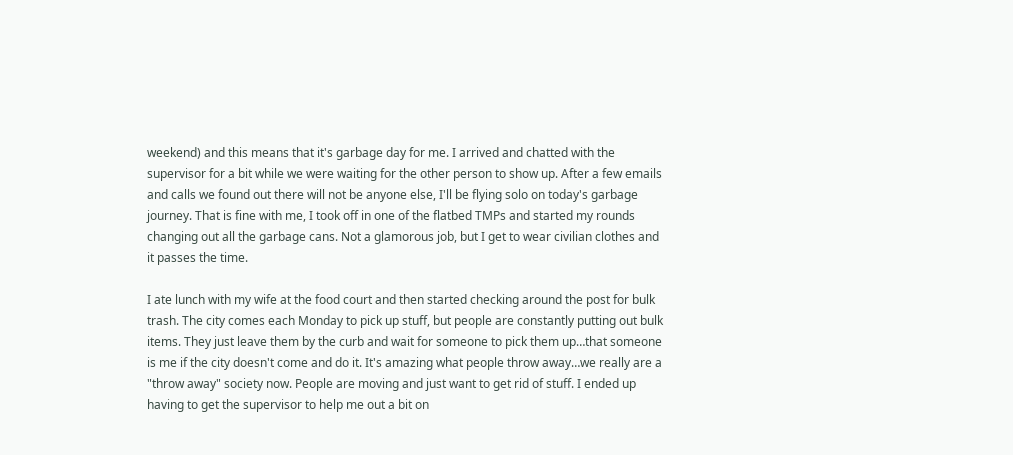weekend) and this means that it's garbage day for me. I arrived and chatted with the supervisor for a bit while we were waiting for the other person to show up. After a few emails and calls we found out there will not be anyone else, I'll be flying solo on today's garbage journey. That is fine with me, I took off in one of the flatbed TMPs and started my rounds changing out all the garbage cans. Not a glamorous job, but I get to wear civilian clothes and it passes the time.

I ate lunch with my wife at the food court and then started checking around the post for bulk trash. The city comes each Monday to pick up stuff, but people are constantly putting out bulk items. They just leave them by the curb and wait for someone to pick them up…that someone is me if the city doesn't come and do it. It's amazing what people throw away…we really are a "throw away" society now. People are moving and just want to get rid of stuff. I ended up having to get the supervisor to help me out a bit on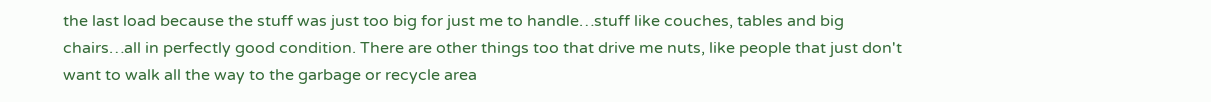the last load because the stuff was just too big for just me to handle…stuff like couches, tables and big chairs…all in perfectly good condition. There are other things too that drive me nuts, like people that just don't want to walk all the way to the garbage or recycle area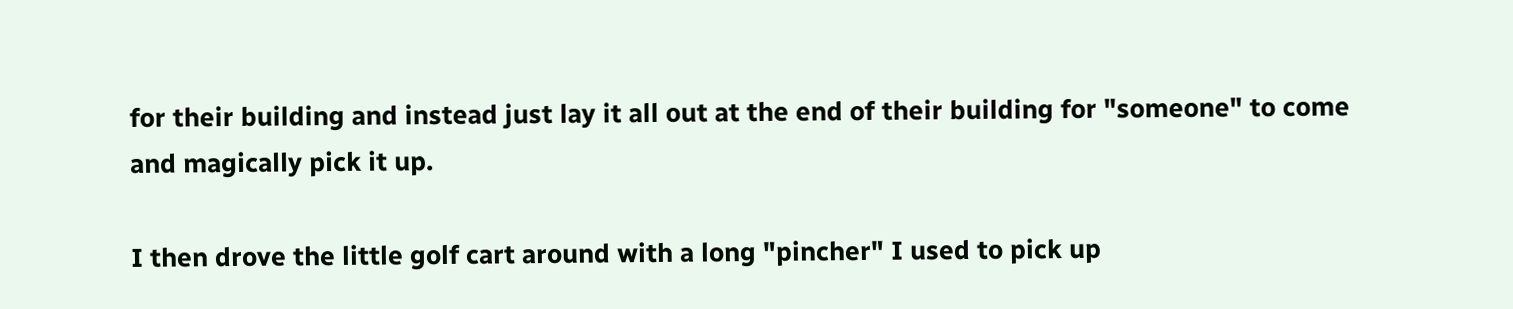for their building and instead just lay it all out at the end of their building for "someone" to come and magically pick it up.

I then drove the little golf cart around with a long "pincher" I used to pick up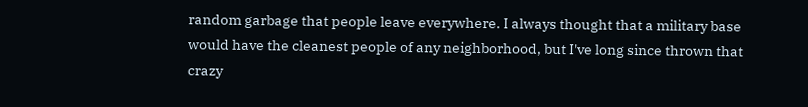random garbage that people leave everywhere. I always thought that a military base would have the cleanest people of any neighborhood, but I've long since thrown that crazy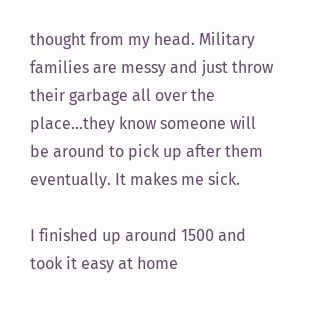thought from my head. Military families are messy and just throw their garbage all over the place…they know someone will be around to pick up after them eventually. It makes me sick.

I finished up around 1500 and took it easy at home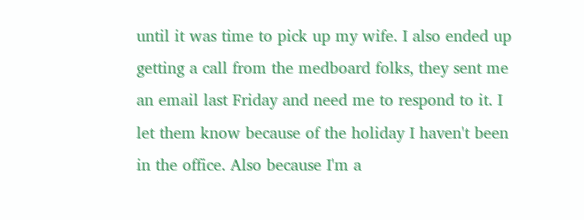until it was time to pick up my wife. I also ended up getting a call from the medboard folks, they sent me an email last Friday and need me to respond to it. I let them know because of the holiday I haven't been in the office. Also because I'm a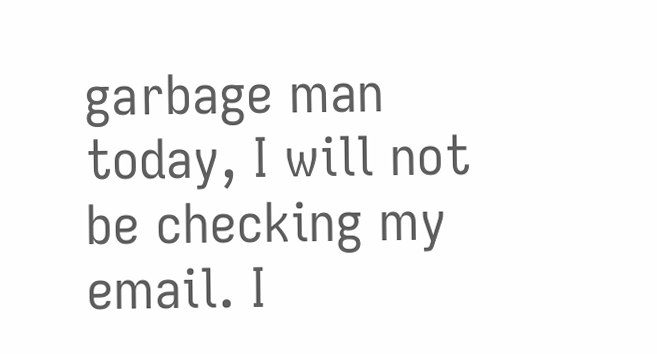garbage man today, I will not be checking my email. I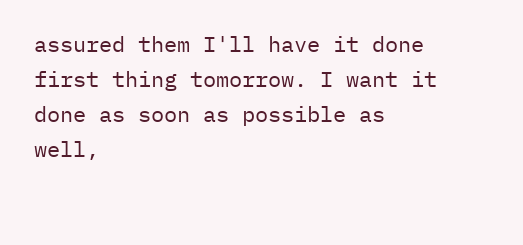assured them I'll have it done first thing tomorrow. I want it done as soon as possible as well,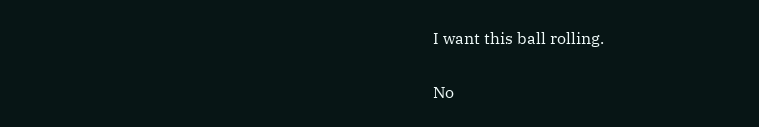I want this ball rolling.

No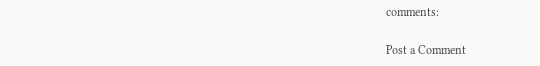comments:

Post a Comment